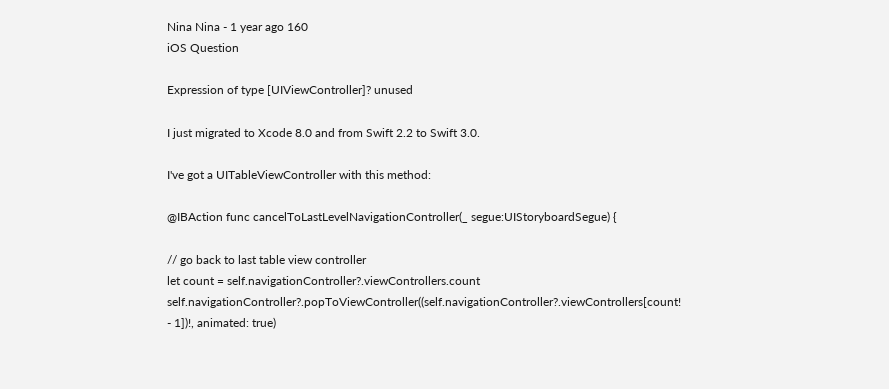Nina Nina - 1 year ago 160
iOS Question

Expression of type [UIViewController]? unused

I just migrated to Xcode 8.0 and from Swift 2.2 to Swift 3.0.

I've got a UITableViewController with this method:

@IBAction func cancelToLastLevelNavigationController(_ segue:UIStoryboardSegue) {

// go back to last table view controller
let count = self.navigationController?.viewControllers.count
self.navigationController?.popToViewController((self.navigationController?.viewControllers[count! - 1])!, animated: true)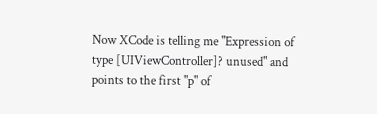Now XCode is telling me "Expression of type [UIViewController]? unused" and points to the first "p" of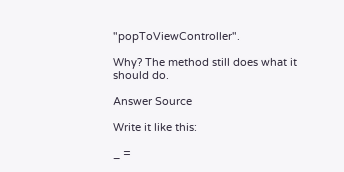"popToViewController".

Why? The method still does what it should do.

Answer Source

Write it like this:

_ =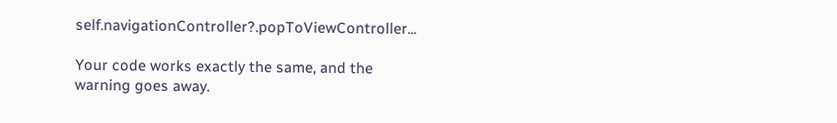self.navigationController?.popToViewController...

Your code works exactly the same, and the warning goes away.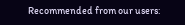Recommended from our users: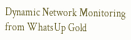Dynamic Network Monitoring from WhatsUp Gold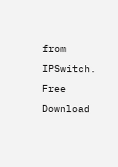from IPSwitch. Free Download